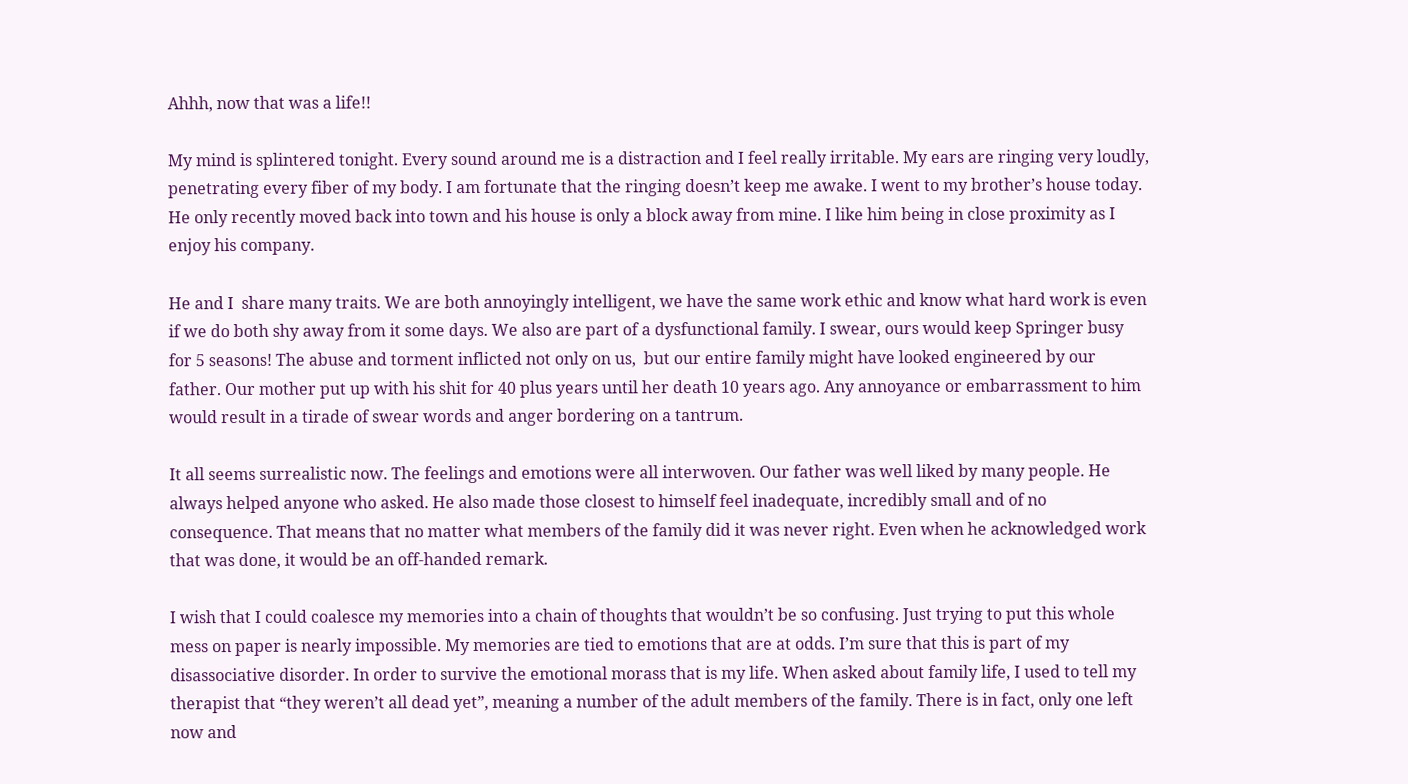Ahhh, now that was a life!!

My mind is splintered tonight. Every sound around me is a distraction and I feel really irritable. My ears are ringing very loudly, penetrating every fiber of my body. I am fortunate that the ringing doesn’t keep me awake. I went to my brother’s house today. He only recently moved back into town and his house is only a block away from mine. I like him being in close proximity as I enjoy his company.

He and I  share many traits. We are both annoyingly intelligent, we have the same work ethic and know what hard work is even if we do both shy away from it some days. We also are part of a dysfunctional family. I swear, ours would keep Springer busy for 5 seasons! The abuse and torment inflicted not only on us,  but our entire family might have looked engineered by our father. Our mother put up with his shit for 40 plus years until her death 10 years ago. Any annoyance or embarrassment to him would result in a tirade of swear words and anger bordering on a tantrum.

It all seems surrealistic now. The feelings and emotions were all interwoven. Our father was well liked by many people. He always helped anyone who asked. He also made those closest to himself feel inadequate, incredibly small and of no consequence. That means that no matter what members of the family did it was never right. Even when he acknowledged work that was done, it would be an off-handed remark.

I wish that I could coalesce my memories into a chain of thoughts that wouldn’t be so confusing. Just trying to put this whole mess on paper is nearly impossible. My memories are tied to emotions that are at odds. I’m sure that this is part of my disassociative disorder. In order to survive the emotional morass that is my life. When asked about family life, I used to tell my therapist that “they weren’t all dead yet”, meaning a number of the adult members of the family. There is in fact, only one left now and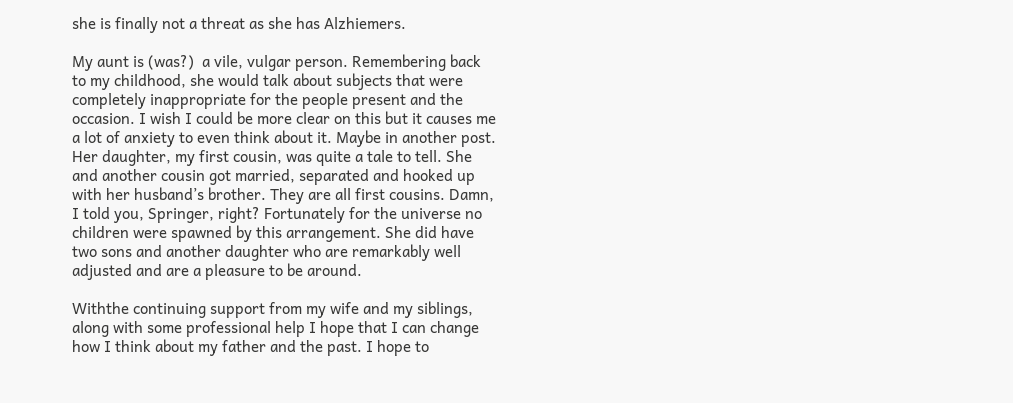she is finally not a threat as she has Alzhiemers.

My aunt is (was?)  a vile, vulgar person. Remembering back to my childhood, she would talk about subjects that were completely inappropriate for the people present and the occasion. I wish I could be more clear on this but it causes me a lot of anxiety to even think about it. Maybe in another post. Her daughter, my first cousin, was quite a tale to tell. She and another cousin got married, separated and hooked up with her husband’s brother. They are all first cousins. Damn, I told you, Springer, right? Fortunately for the universe no children were spawned by this arrangement. She did have two sons and another daughter who are remarkably well adjusted and are a pleasure to be around.

Withthe continuing support from my wife and my siblings, along with some professional help I hope that I can change how I think about my father and the past. I hope to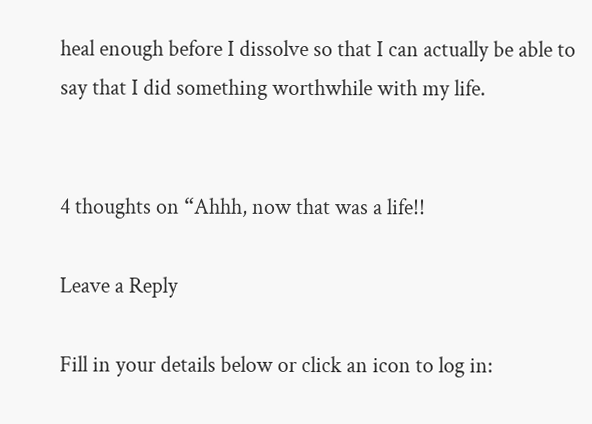heal enough before I dissolve so that I can actually be able to say that I did something worthwhile with my life.


4 thoughts on “Ahhh, now that was a life!!

Leave a Reply

Fill in your details below or click an icon to log in: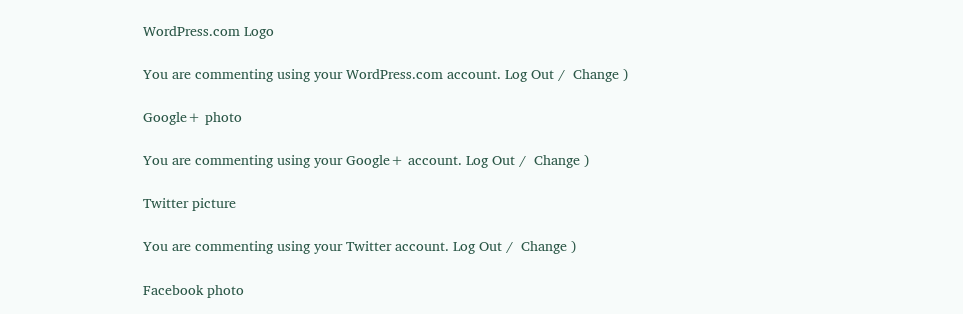WordPress.com Logo

You are commenting using your WordPress.com account. Log Out /  Change )

Google+ photo

You are commenting using your Google+ account. Log Out /  Change )

Twitter picture

You are commenting using your Twitter account. Log Out /  Change )

Facebook photo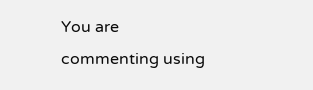You are commenting using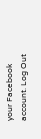your Facebook account. Log Out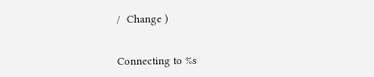/  Change )


Connecting to %s